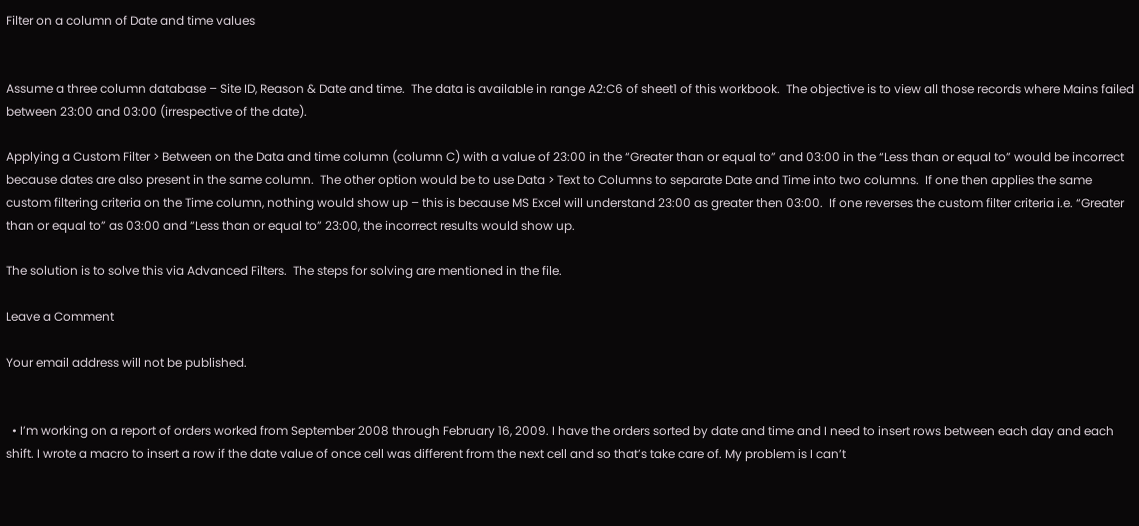Filter on a column of Date and time values


Assume a three column database – Site ID, Reason & Date and time.  The data is available in range A2:C6 of sheet1 of this workbook.  The objective is to view all those records where Mains failed between 23:00 and 03:00 (irrespective of the date).

Applying a Custom Filter > Between on the Data and time column (column C) with a value of 23:00 in the “Greater than or equal to” and 03:00 in the “Less than or equal to” would be incorrect because dates are also present in the same column.  The other option would be to use Data > Text to Columns to separate Date and Time into two columns.  If one then applies the same custom filtering criteria on the Time column, nothing would show up – this is because MS Excel will understand 23:00 as greater then 03:00.  If one reverses the custom filter criteria i.e. “Greater than or equal to” as 03:00 and “Less than or equal to” 23:00, the incorrect results would show up.

The solution is to solve this via Advanced Filters.  The steps for solving are mentioned in the file.

Leave a Comment

Your email address will not be published.


  • I’m working on a report of orders worked from September 2008 through February 16, 2009. I have the orders sorted by date and time and I need to insert rows between each day and each shift. I wrote a macro to insert a row if the date value of once cell was different from the next cell and so that’s take care of. My problem is I can’t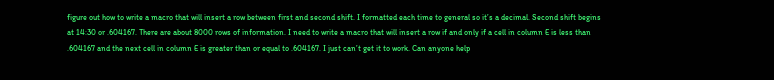figure out how to write a macro that will insert a row between first and second shift. I formatted each time to general so it’s a decimal. Second shift begins at 14:30 or .604167. There are about 8000 rows of information. I need to write a macro that will insert a row if and only if a cell in column E is less than .604167 and the next cell in column E is greater than or equal to .604167. I just can’t get it to work. Can anyone help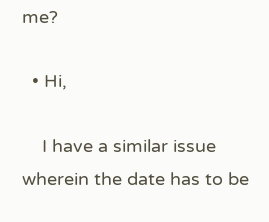me?

  • Hi,

    I have a similar issue wherein the date has to be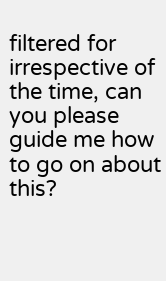filtered for irrespective of the time, can you please guide me how to go on about this?